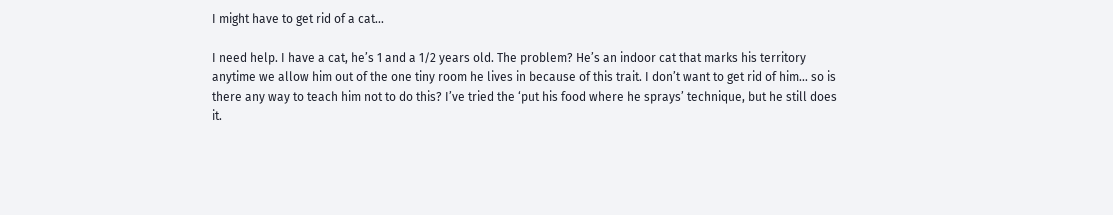I might have to get rid of a cat...

I need help. I have a cat, he’s 1 and a 1/2 years old. The problem? He’s an indoor cat that marks his territory anytime we allow him out of the one tiny room he lives in because of this trait. I don’t want to get rid of him… so is there any way to teach him not to do this? I’ve tried the ‘put his food where he sprays’ technique, but he still does it.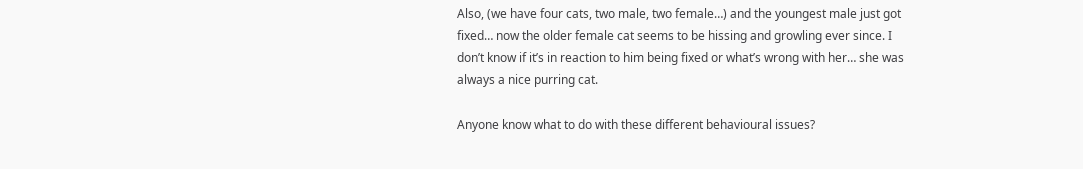Also, (we have four cats, two male, two female…) and the youngest male just got fixed… now the older female cat seems to be hissing and growling ever since. I don’t know if it’s in reaction to him being fixed or what’s wrong with her… she was always a nice purring cat.

Anyone know what to do with these different behavioural issues?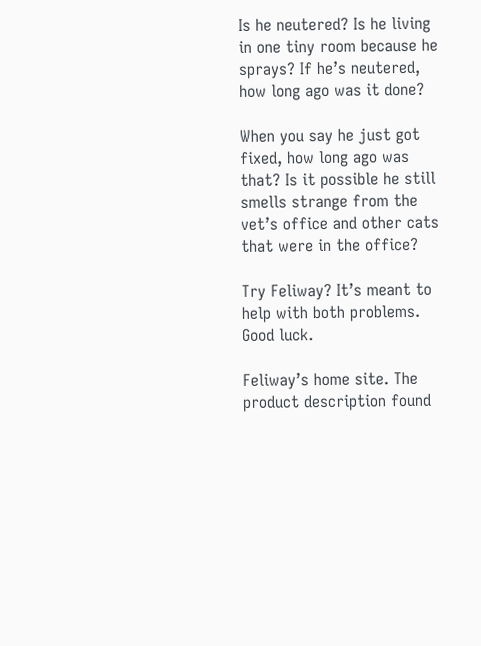Is he neutered? Is he living in one tiny room because he sprays? If he’s neutered, how long ago was it done?

When you say he just got fixed, how long ago was that? Is it possible he still smells strange from the vet’s office and other cats that were in the office?

Try Feliway? It’s meant to help with both problems. Good luck.

Feliway’s home site. The product description found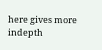here gives more indepth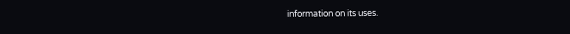information on its uses.